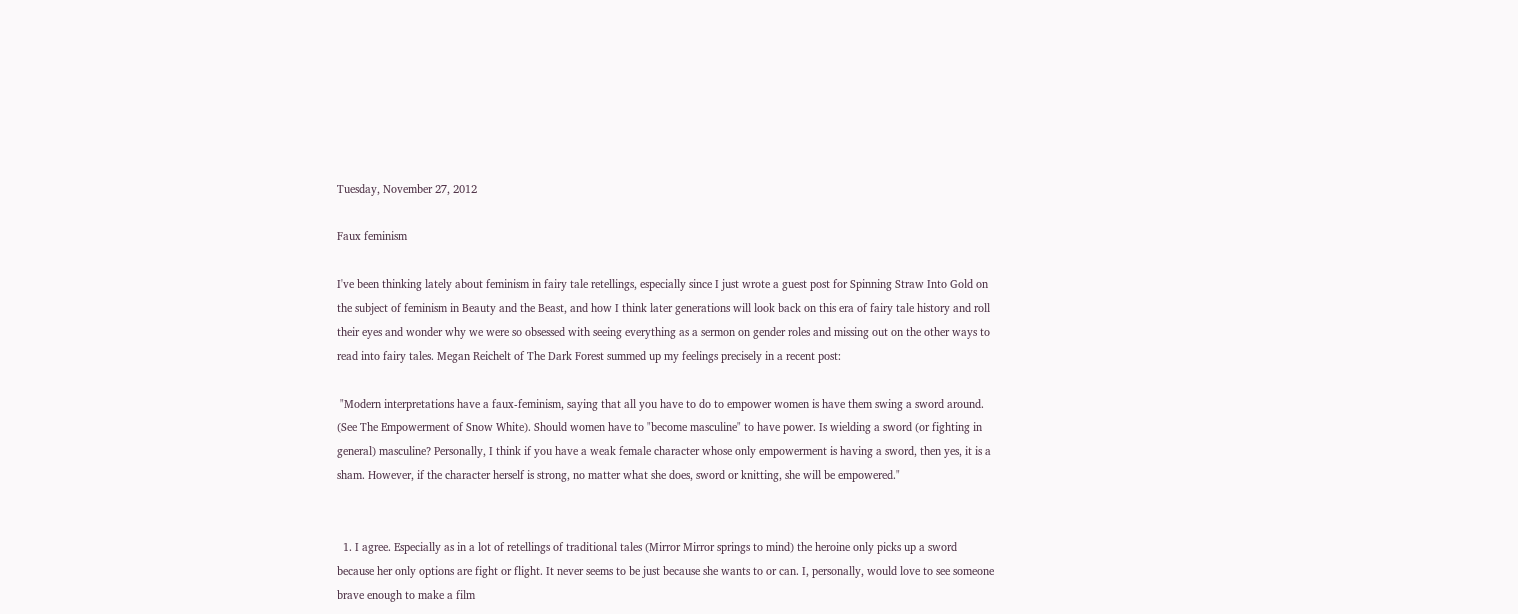Tuesday, November 27, 2012

Faux feminism

I've been thinking lately about feminism in fairy tale retellings, especially since I just wrote a guest post for Spinning Straw Into Gold on the subject of feminism in Beauty and the Beast, and how I think later generations will look back on this era of fairy tale history and roll their eyes and wonder why we were so obsessed with seeing everything as a sermon on gender roles and missing out on the other ways to read into fairy tales. Megan Reichelt of The Dark Forest summed up my feelings precisely in a recent post:

 "Modern interpretations have a faux-feminism, saying that all you have to do to empower women is have them swing a sword around. (See The Empowerment of Snow White). Should women have to "become masculine" to have power. Is wielding a sword (or fighting in general) masculine? Personally, I think if you have a weak female character whose only empowerment is having a sword, then yes, it is a sham. However, if the character herself is strong, no matter what she does, sword or knitting, she will be empowered."


  1. I agree. Especially as in a lot of retellings of traditional tales (Mirror Mirror springs to mind) the heroine only picks up a sword because her only options are fight or flight. It never seems to be just because she wants to or can. I, personally, would love to see someone brave enough to make a film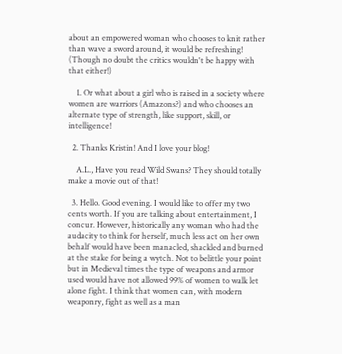about an empowered woman who chooses to knit rather than wave a sword around, it would be refreshing! (Though no doubt the critics wouldn't be happy with that either!)

    1. Or what about a girl who is raised in a society where women are warriors (Amazons?) and who chooses an alternate type of strength, like support, skill, or intelligence!

  2. Thanks Kristin! And I love your blog!

    A.L., Have you read Wild Swans? They should totally make a movie out of that!

  3. Hello. Good evening. I would like to offer my two cents worth. If you are talking about entertainment, I concur. However, historically any woman who had the audacity to think for herself, much less act on her own behalf would have been manacled, shackled and burned at the stake for being a wytch. Not to belittle your point but in Medieval times the type of weapons and armor used would have not allowed 99% of women to walk let alone fight. I think that women can, with modern weaponry, fight as well as a man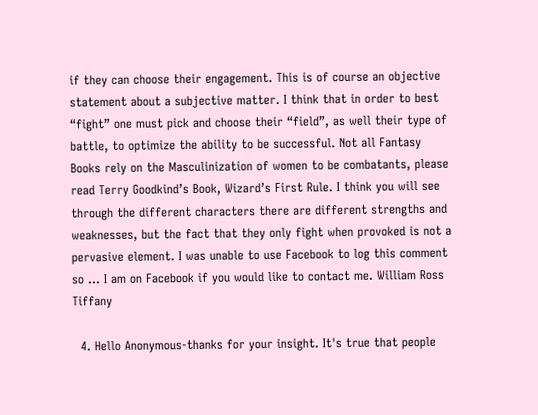if they can choose their engagement. This is of course an objective statement about a subjective matter. I think that in order to best “fight” one must pick and choose their “field”, as well their type of battle, to optimize the ability to be successful. Not all Fantasy Books rely on the Masculinization of women to be combatants, please read Terry Goodkind’s Book, Wizard’s First Rule. I think you will see through the different characters there are different strengths and weaknesses, but the fact that they only fight when provoked is not a pervasive element. I was unable to use Facebook to log this comment so … I am on Facebook if you would like to contact me. William Ross Tiffany

  4. Hello Anonymous-thanks for your insight. It's true that people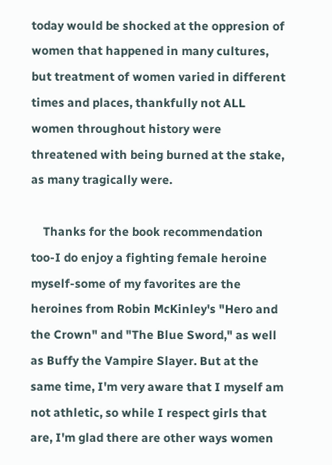today would be shocked at the oppresion of women that happened in many cultures, but treatment of women varied in different times and places, thankfully not ALL women throughout history were threatened with being burned at the stake, as many tragically were.

    Thanks for the book recommendation too-I do enjoy a fighting female heroine myself-some of my favorites are the heroines from Robin McKinley's "Hero and the Crown" and "The Blue Sword," as well as Buffy the Vampire Slayer. But at the same time, I'm very aware that I myself am not athletic, so while I respect girls that are, I'm glad there are other ways women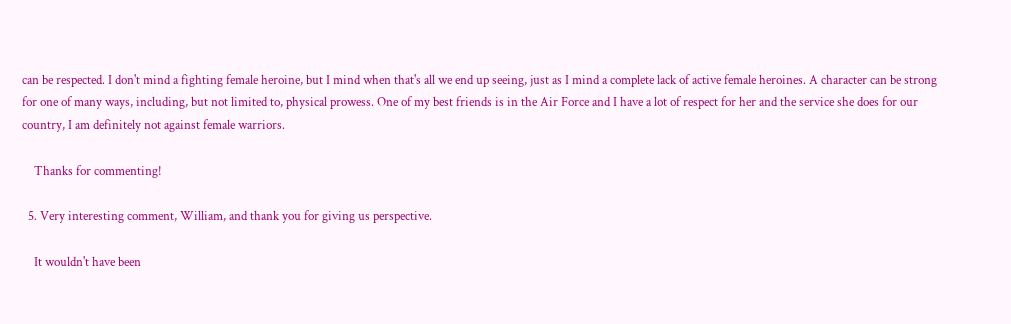can be respected. I don't mind a fighting female heroine, but I mind when that's all we end up seeing, just as I mind a complete lack of active female heroines. A character can be strong for one of many ways, including, but not limited to, physical prowess. One of my best friends is in the Air Force and I have a lot of respect for her and the service she does for our country, I am definitely not against female warriors.

    Thanks for commenting!

  5. Very interesting comment, William, and thank you for giving us perspective.

    It wouldn't have been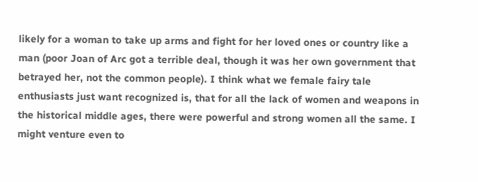likely for a woman to take up arms and fight for her loved ones or country like a man (poor Joan of Arc got a terrible deal, though it was her own government that betrayed her, not the common people). I think what we female fairy tale enthusiasts just want recognized is, that for all the lack of women and weapons in the historical middle ages, there were powerful and strong women all the same. I might venture even to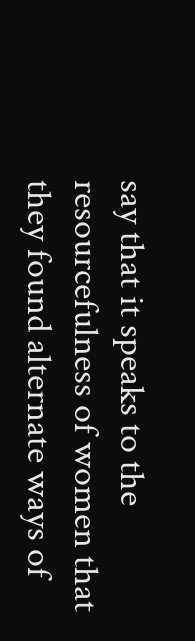say that it speaks to the resourcefulness of women that they found alternate ways of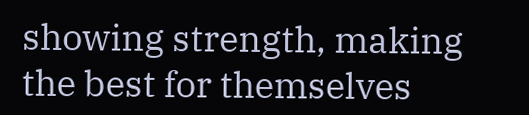showing strength, making the best for themselves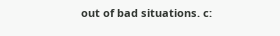out of bad situations. c: